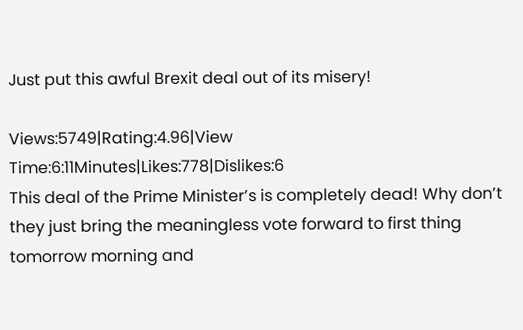Just put this awful Brexit deal out of its misery!

Views:5749|Rating:4.96|View Time:6:11Minutes|Likes:778|Dislikes:6
This deal of the Prime Minister’s is completely dead! Why don’t they just bring the meaningless vote forward to first thing tomorrow morning and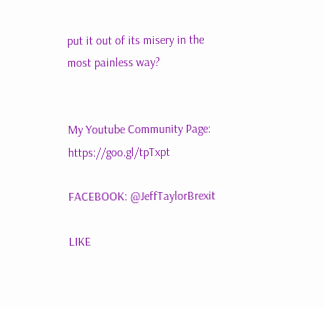put it out of its misery in the most painless way?


My Youtube Community Page: https://goo.gl/tpTxpt

FACEBOOK: @JeffTaylorBrexit

LIKE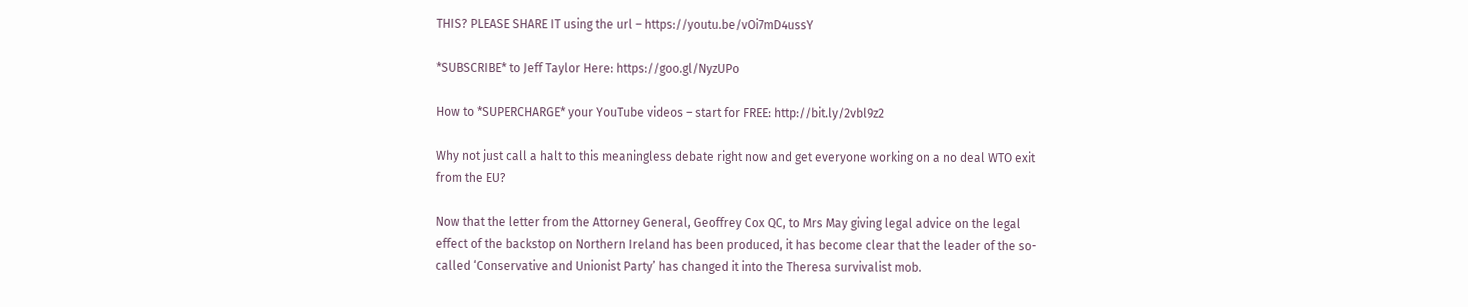THIS? PLEASE SHARE IT using the url – https://youtu.be/vOi7mD4ussY

*SUBSCRIBE* to Jeff Taylor Here: https://goo.gl/NyzUPo

How to *SUPERCHARGE* your YouTube videos – start for FREE: http://bit.ly/2vbl9z2

Why not just call a halt to this meaningless debate right now and get everyone working on a no deal WTO exit from the EU?

Now that the letter from the Attorney General, Geoffrey Cox QC, to Mrs May giving legal advice on the legal effect of the backstop on Northern Ireland has been produced, it has become clear that the leader of the so-called ‘Conservative and Unionist Party’ has changed it into the Theresa survivalist mob.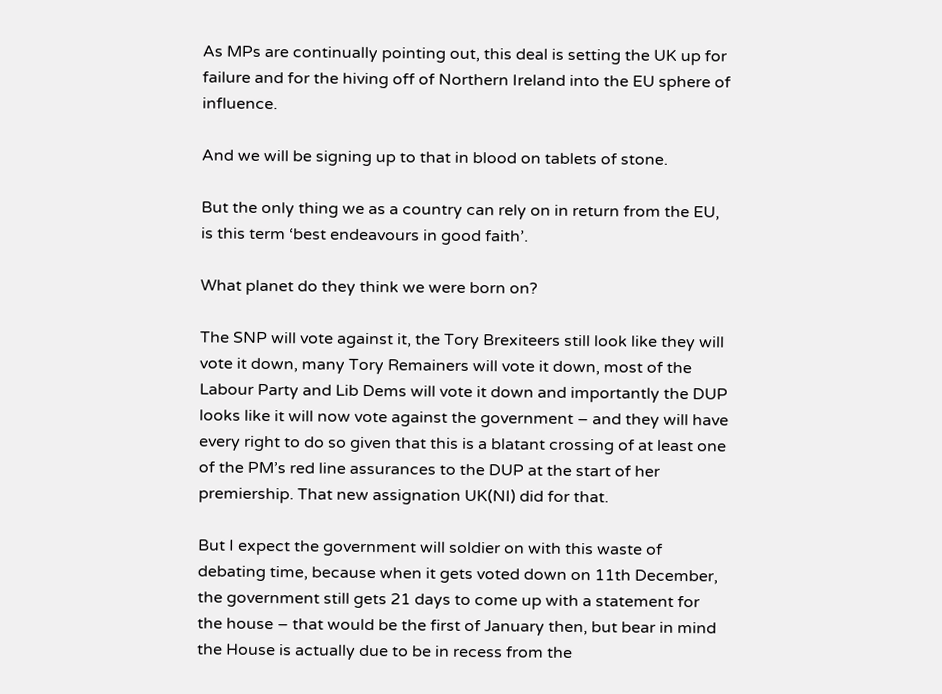As MPs are continually pointing out, this deal is setting the UK up for failure and for the hiving off of Northern Ireland into the EU sphere of influence.

And we will be signing up to that in blood on tablets of stone.

But the only thing we as a country can rely on in return from the EU, is this term ‘best endeavours in good faith’.

What planet do they think we were born on?

The SNP will vote against it, the Tory Brexiteers still look like they will vote it down, many Tory Remainers will vote it down, most of the Labour Party and Lib Dems will vote it down and importantly the DUP looks like it will now vote against the government – and they will have every right to do so given that this is a blatant crossing of at least one of the PM’s red line assurances to the DUP at the start of her premiership. That new assignation UK(NI) did for that.

But I expect the government will soldier on with this waste of debating time, because when it gets voted down on 11th December, the government still gets 21 days to come up with a statement for the house – that would be the first of January then, but bear in mind the House is actually due to be in recess from the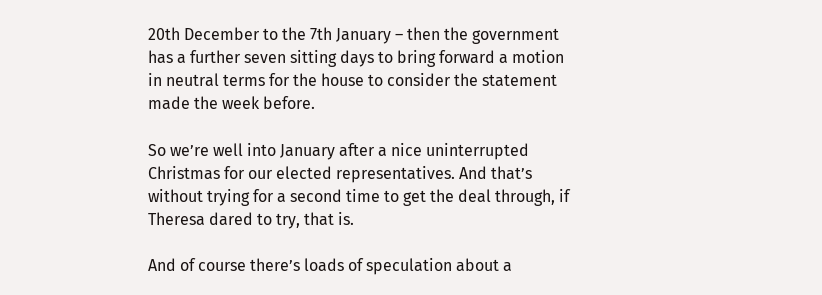20th December to the 7th January – then the government has a further seven sitting days to bring forward a motion in neutral terms for the house to consider the statement made the week before.

So we’re well into January after a nice uninterrupted Christmas for our elected representatives. And that’s without trying for a second time to get the deal through, if Theresa dared to try, that is.

And of course there’s loads of speculation about a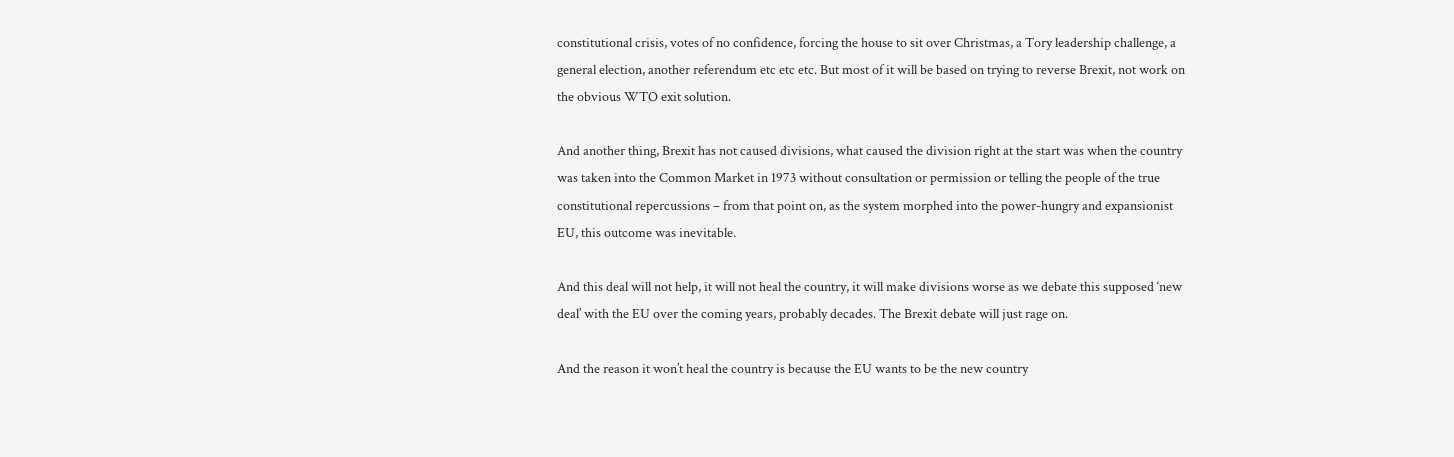constitutional crisis, votes of no confidence, forcing the house to sit over Christmas, a Tory leadership challenge, a general election, another referendum etc etc etc. But most of it will be based on trying to reverse Brexit, not work on the obvious WTO exit solution.

And another thing, Brexit has not caused divisions, what caused the division right at the start was when the country was taken into the Common Market in 1973 without consultation or permission or telling the people of the true constitutional repercussions – from that point on, as the system morphed into the power-hungry and expansionist EU, this outcome was inevitable.

And this deal will not help, it will not heal the country, it will make divisions worse as we debate this supposed ‘new deal’ with the EU over the coming years, probably decades. The Brexit debate will just rage on.

And the reason it won’t heal the country is because the EU wants to be the new country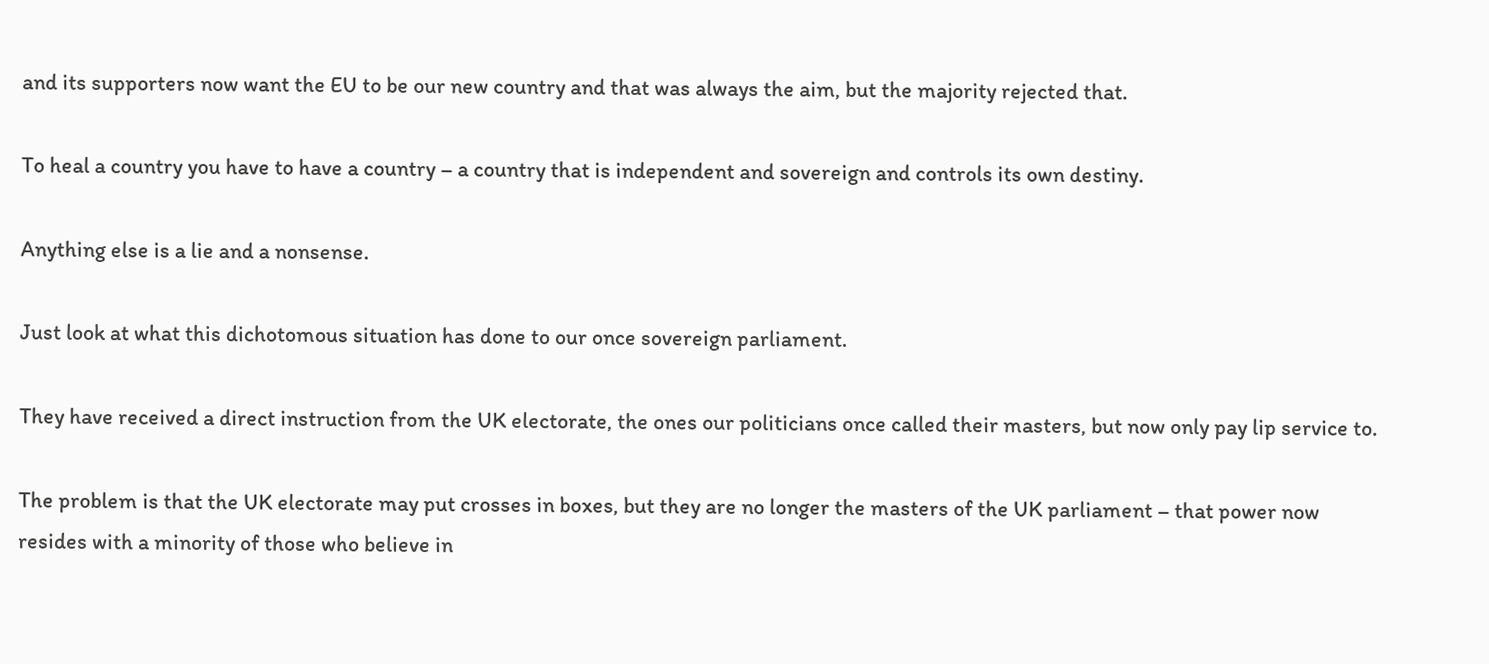and its supporters now want the EU to be our new country and that was always the aim, but the majority rejected that.

To heal a country you have to have a country – a country that is independent and sovereign and controls its own destiny.

Anything else is a lie and a nonsense.

Just look at what this dichotomous situation has done to our once sovereign parliament.

They have received a direct instruction from the UK electorate, the ones our politicians once called their masters, but now only pay lip service to.

The problem is that the UK electorate may put crosses in boxes, but they are no longer the masters of the UK parliament – that power now resides with a minority of those who believe in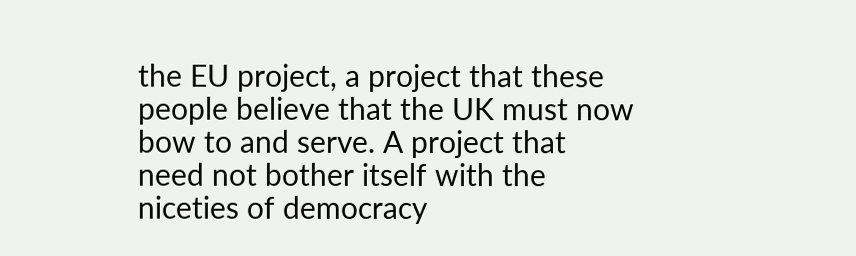the EU project, a project that these people believe that the UK must now bow to and serve. A project that need not bother itself with the niceties of democracy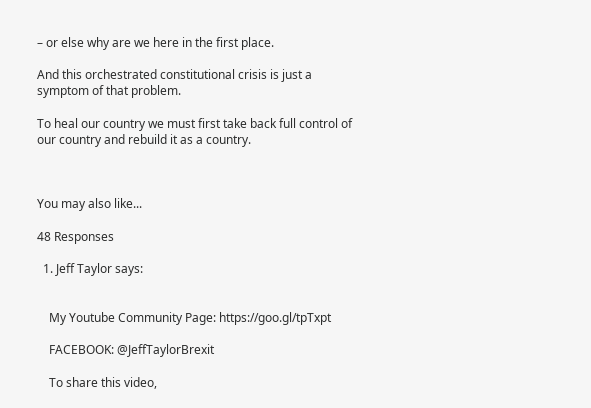– or else why are we here in the first place.

And this orchestrated constitutional crisis is just a symptom of that problem.

To heal our country we must first take back full control of our country and rebuild it as a country.



You may also like...

48 Responses

  1. Jeff Taylor says:


    My Youtube Community Page: https://goo.gl/tpTxpt

    FACEBOOK: @JeffTaylorBrexit

    To share this video,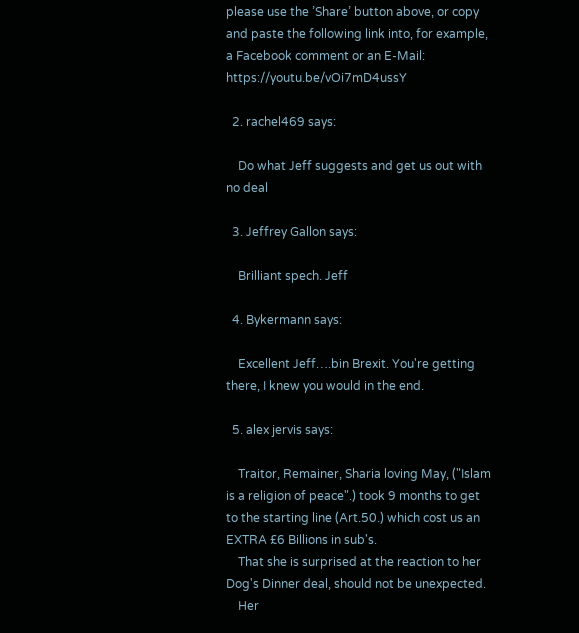please use the ’Share’ button above, or copy and paste the following link into, for example, a Facebook comment or an E-Mail: https://youtu.be/vOi7mD4ussY

  2. rachel469 says:

    Do what Jeff suggests and get us out with no deal

  3. Jeffrey Gallon says:

    Brilliant spech. Jeff

  4. Bykermann says:

    Excellent Jeff….bin Brexit. You're getting there, I knew you would in the end.

  5. alex jervis says:

    Traitor, Remainer, Sharia loving May, ("Islam is a religion of peace".) took 9 months to get to the starting line (Art.50.) which cost us an EXTRA £6 Billions in sub's.
    That she is surprised at the reaction to her Dog's Dinner deal, should not be unexpected.
    Her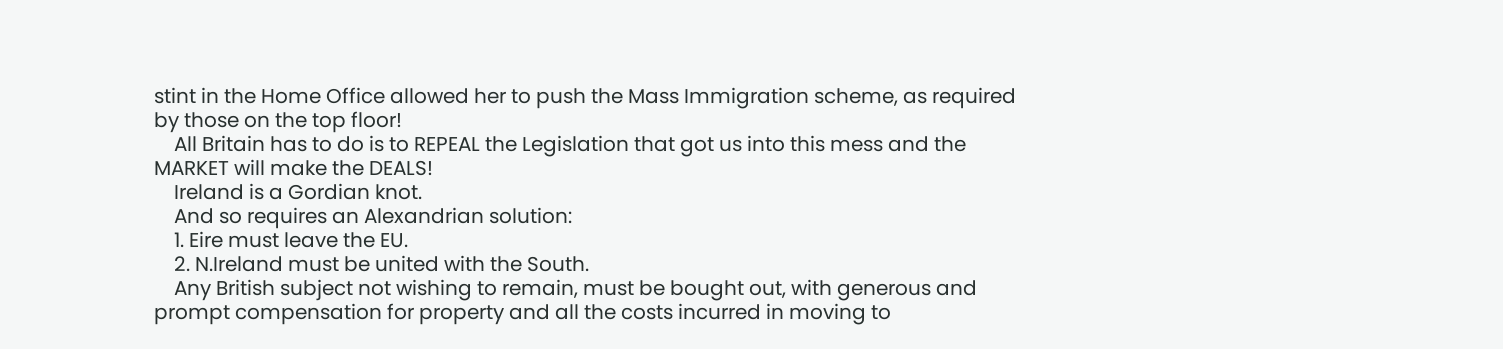stint in the Home Office allowed her to push the Mass Immigration scheme, as required by those on the top floor!
    All Britain has to do is to REPEAL the Legislation that got us into this mess and the MARKET will make the DEALS!
    Ireland is a Gordian knot.
    And so requires an Alexandrian solution:
    1. Eire must leave the EU.
    2. N.Ireland must be united with the South.
    Any British subject not wishing to remain, must be bought out, with generous and prompt compensation for property and all the costs incurred in moving to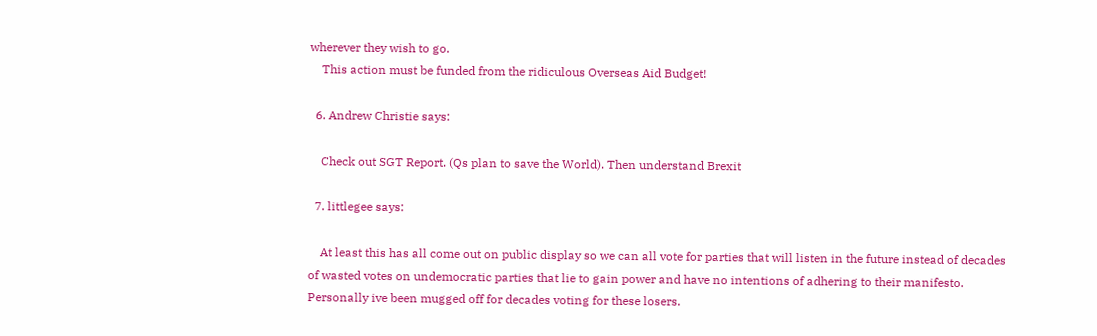wherever they wish to go.
    This action must be funded from the ridiculous Overseas Aid Budget!

  6. Andrew Christie says:

    Check out SGT Report. (Qs plan to save the World). Then understand Brexit

  7. littlegee says:

    At least this has all come out on public display so we can all vote for parties that will listen in the future instead of decades of wasted votes on undemocratic parties that lie to gain power and have no intentions of adhering to their manifesto. Personally ive been mugged off for decades voting for these losers.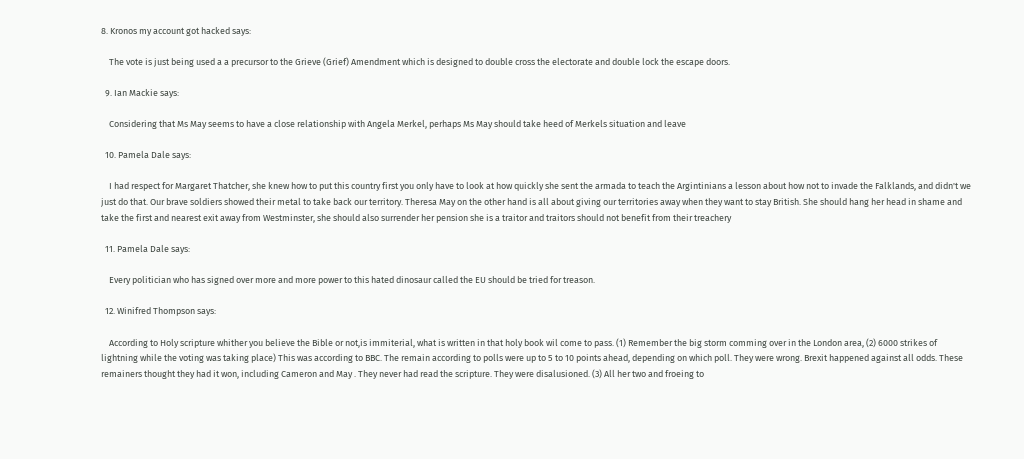8. Kronos my account got hacked says:

    The vote is just being used a a precursor to the Grieve (Grief) Amendment which is designed to double cross the electorate and double lock the escape doors.

  9. Ian Mackie says:

    Considering that Ms May seems to have a close relationship with Angela Merkel, perhaps Ms May should take heed of Merkels situation and leave

  10. Pamela Dale says:

    I had respect for Margaret Thatcher, she knew how to put this country first you only have to look at how quickly she sent the armada to teach the Argintinians a lesson about how not to invade the Falklands, and didn't we just do that. Our brave soldiers showed their metal to take back our territory. Theresa May on the other hand is all about giving our territories away when they want to stay British. She should hang her head in shame and take the first and nearest exit away from Westminster, she should also surrender her pension she is a traitor and traitors should not benefit from their treachery

  11. Pamela Dale says:

    Every politician who has signed over more and more power to this hated dinosaur called the EU should be tried for treason.

  12. Winifred Thompson says:

    According to Holy scripture whither you believe the Bible or not,is immiterial, what is written in that holy book wil come to pass. (1) Remember the big storm comming over in the London area, (2) 6000 strikes of lightning while the voting was taking place) This was according to BBC. The remain according to polls were up to 5 to 10 points ahead, depending on which poll. They were wrong. Brexit happened against all odds. These remainers thought they had it won, including Cameron and May . They never had read the scripture. They were disalusioned. (3) All her two and froeing to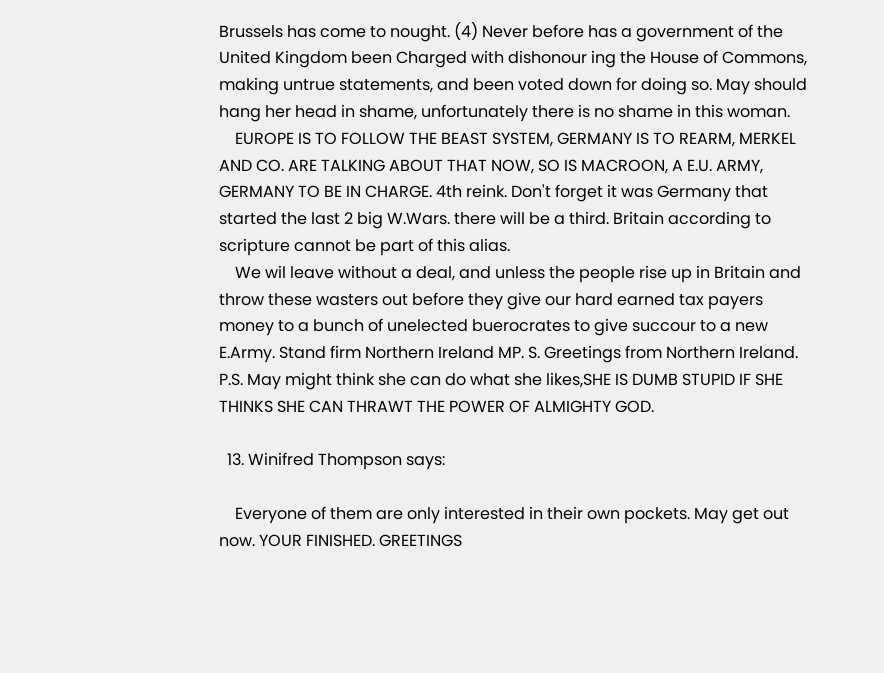Brussels has come to nought. (4) Never before has a government of the United Kingdom been Charged with dishonour ing the House of Commons, making untrue statements, and been voted down for doing so. May should hang her head in shame, unfortunately there is no shame in this woman.
    EUROPE IS TO FOLLOW THE BEAST SYSTEM, GERMANY IS TO REARM, MERKEL AND CO. ARE TALKING ABOUT THAT NOW, SO IS MACROON, A E.U. ARMY, GERMANY TO BE IN CHARGE. 4th reink. Don't forget it was Germany that started the last 2 big W.Wars. there will be a third. Britain according to scripture cannot be part of this alias.
    We wil leave without a deal, and unless the people rise up in Britain and throw these wasters out before they give our hard earned tax payers money to a bunch of unelected buerocrates to give succour to a new E.Army. Stand firm Northern Ireland MP. S. Greetings from Northern Ireland. P.S. May might think she can do what she likes,SHE IS DUMB STUPID IF SHE THINKS SHE CAN THRAWT THE POWER OF ALMIGHTY GOD.

  13. Winifred Thompson says:

    Everyone of them are only interested in their own pockets. May get out now. YOUR FINISHED. GREETINGS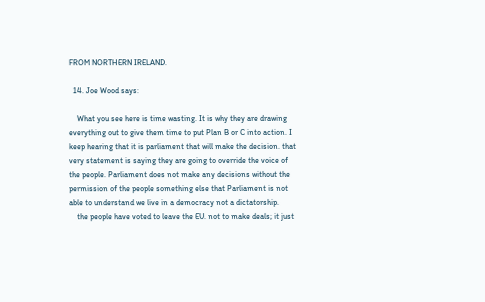FROM NORTHERN IRELAND.

  14. Joe Wood says:

    What you see here is time wasting. It is why they are drawing everything out to give them time to put Plan B or C into action. I keep hearing that it is parliament that will make the decision. that very statement is saying they are going to override the voice of the people. Parliament does not make any decisions without the permission of the people something else that Parliament is not able to understand we live in a democracy not a dictatorship.
    the people have voted to leave the EU. not to make deals; it just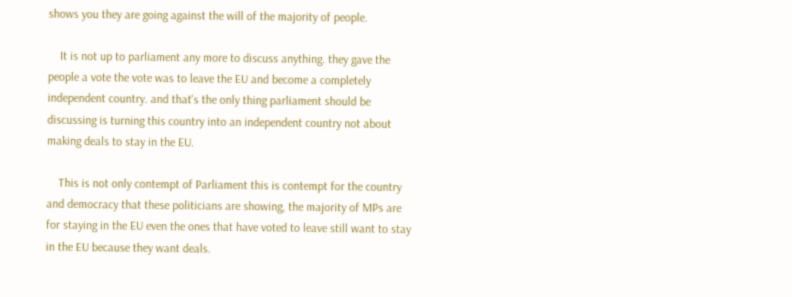shows you they are going against the will of the majority of people.

    It is not up to parliament any more to discuss anything. they gave the people a vote the vote was to leave the EU and become a completely independent country. and that's the only thing parliament should be discussing is turning this country into an independent country not about making deals to stay in the EU.

    This is not only contempt of Parliament this is contempt for the country and democracy that these politicians are showing, the majority of MPs are for staying in the EU even the ones that have voted to leave still want to stay in the EU because they want deals.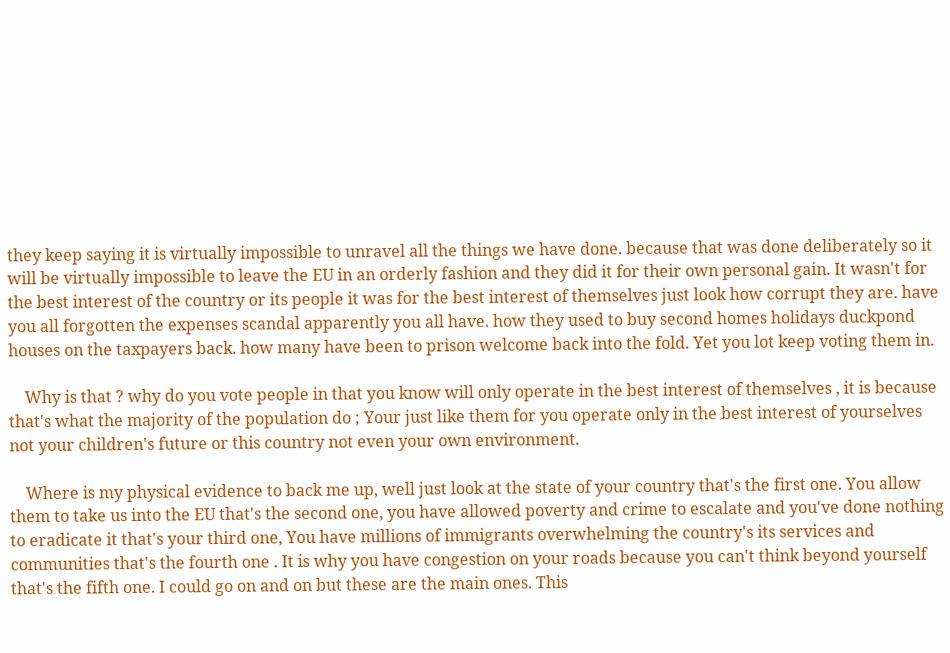they keep saying it is virtually impossible to unravel all the things we have done. because that was done deliberately so it will be virtually impossible to leave the EU in an orderly fashion and they did it for their own personal gain. It wasn't for the best interest of the country or its people it was for the best interest of themselves just look how corrupt they are. have you all forgotten the expenses scandal apparently you all have. how they used to buy second homes holidays duckpond houses on the taxpayers back. how many have been to prison welcome back into the fold. Yet you lot keep voting them in.

    Why is that ? why do you vote people in that you know will only operate in the best interest of themselves , it is because that's what the majority of the population do ; Your just like them for you operate only in the best interest of yourselves not your children's future or this country not even your own environment.

    Where is my physical evidence to back me up, well just look at the state of your country that's the first one. You allow them to take us into the EU that's the second one, you have allowed poverty and crime to escalate and you've done nothing to eradicate it that's your third one, You have millions of immigrants overwhelming the country's its services and communities that's the fourth one . It is why you have congestion on your roads because you can't think beyond yourself that's the fifth one. I could go on and on but these are the main ones. This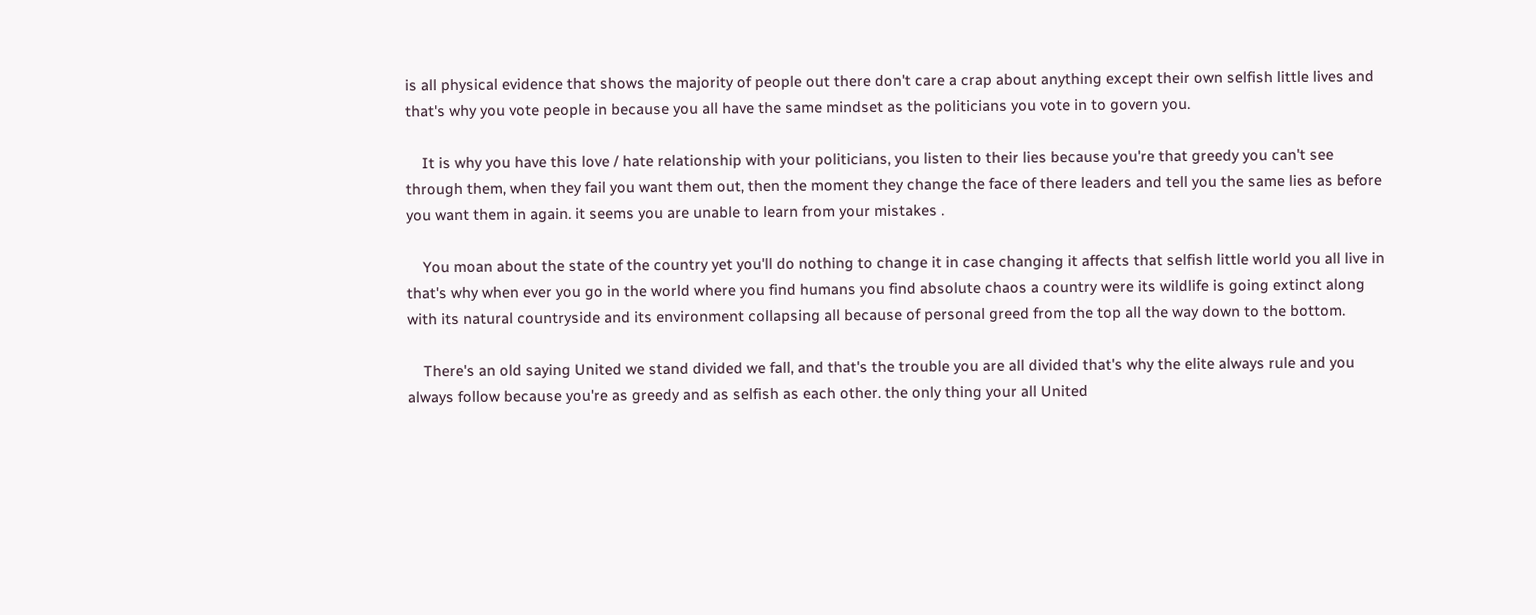is all physical evidence that shows the majority of people out there don't care a crap about anything except their own selfish little lives and that's why you vote people in because you all have the same mindset as the politicians you vote in to govern you.

    It is why you have this love / hate relationship with your politicians, you listen to their lies because you're that greedy you can't see through them, when they fail you want them out, then the moment they change the face of there leaders and tell you the same lies as before you want them in again. it seems you are unable to learn from your mistakes .

    You moan about the state of the country yet you'll do nothing to change it in case changing it affects that selfish little world you all live in that's why when ever you go in the world where you find humans you find absolute chaos a country were its wildlife is going extinct along with its natural countryside and its environment collapsing all because of personal greed from the top all the way down to the bottom.

    There's an old saying United we stand divided we fall, and that's the trouble you are all divided that's why the elite always rule and you always follow because you're as greedy and as selfish as each other. the only thing your all United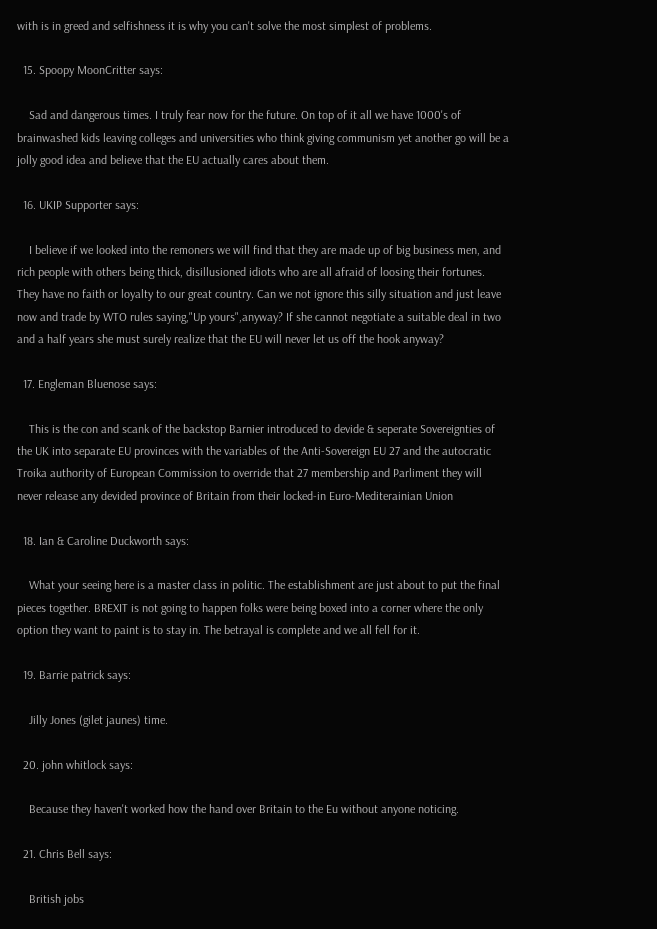with is in greed and selfishness it is why you can't solve the most simplest of problems.

  15. Spoopy MoonCritter says:

    Sad and dangerous times. I truly fear now for the future. On top of it all we have 1000's of brainwashed kids leaving colleges and universities who think giving communism yet another go will be a jolly good idea and believe that the EU actually cares about them.

  16. UKIP Supporter says:

    I believe if we looked into the remoners we will find that they are made up of big business men, and rich people with others being thick, disillusioned idiots who are all afraid of loosing their fortunes. They have no faith or loyalty to our great country. Can we not ignore this silly situation and just leave now and trade by WTO rules saying,"Up yours",anyway? If she cannot negotiate a suitable deal in two and a half years she must surely realize that the EU will never let us off the hook anyway?

  17. Engleman Bluenose says:

    This is the con and scank of the backstop Barnier introduced to devide & seperate Sovereignties of the UK into separate EU provinces with the variables of the Anti-Sovereign EU 27 and the autocratic Troika authority of European Commission to override that 27 membership and Parliment they will never release any devided province of Britain from their locked-in Euro-Mediterainian Union

  18. Ian & Caroline Duckworth says:

    What your seeing here is a master class in politic. The establishment are just about to put the final pieces together. BREXIT is not going to happen folks were being boxed into a corner where the only option they want to paint is to stay in. The betrayal is complete and we all fell for it.

  19. Barrie patrick says:

    Jilly Jones (gilet jaunes) time.

  20. john whitlock says:

    Because they haven't worked how the hand over Britain to the Eu without anyone noticing.

  21. Chris Bell says:

    British jobs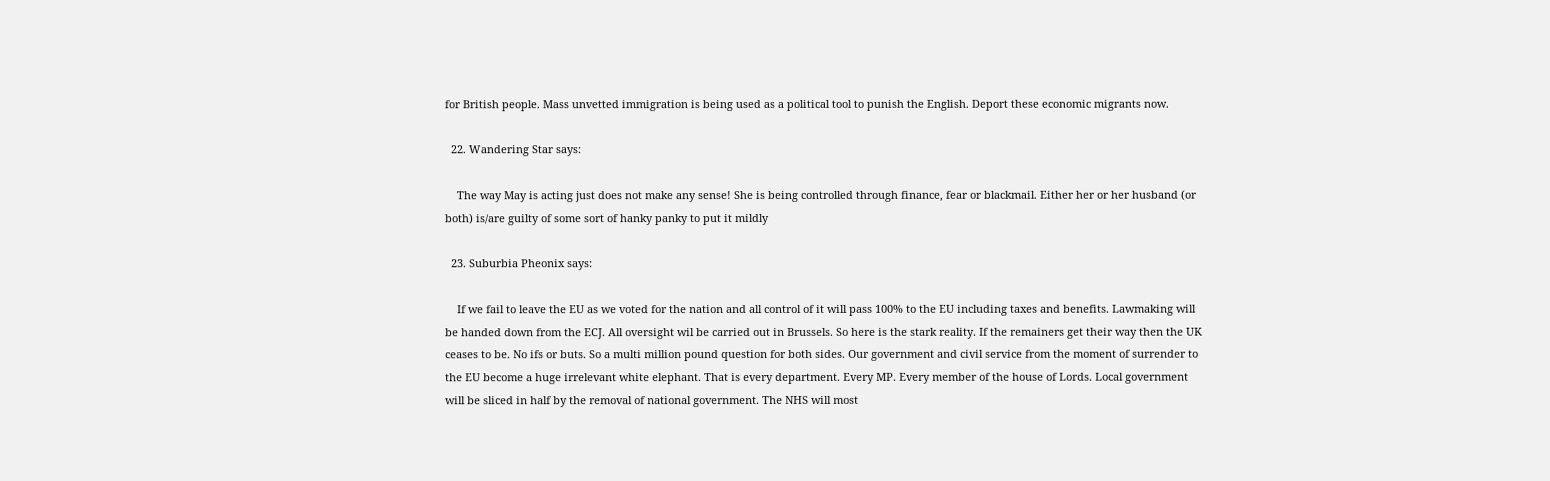for British people. Mass unvetted immigration is being used as a political tool to punish the English. Deport these economic migrants now.

  22. Wandering Star says:

    The way May is acting just does not make any sense! She is being controlled through finance, fear or blackmail. Either her or her husband (or both) is/are guilty of some sort of hanky panky to put it mildly

  23. Suburbia Pheonix says:

    If we fail to leave the EU as we voted for the nation and all control of it will pass 100% to the EU including taxes and benefits. Lawmaking will be handed down from the ECJ. All oversight wil be carried out in Brussels. So here is the stark reality. If the remainers get their way then the UK ceases to be. No ifs or buts. So a multi million pound question for both sides. Our government and civil service from the moment of surrender to the EU become a huge irrelevant white elephant. That is every department. Every MP. Every member of the house of Lords. Local government will be sliced in half by the removal of national government. The NHS will most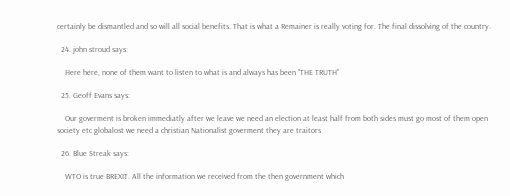certainly be dismantled and so will all social benefits. That is what a Remainer is really voting for. The final dissolving of the country.

  24. john stroud says:

    Here here, none of them want to listen to what is and always has been "THE TRUTH"

  25. Geoff Evans says:

    Our goverment is broken immediatly after we leave we need an election at least half from both sides must go most of them open society etc globalost we need a christian Nationalist goverment they are traitors

  26. Blue Streak says:

    WTO is true BREXIT. All the information we received from the then government which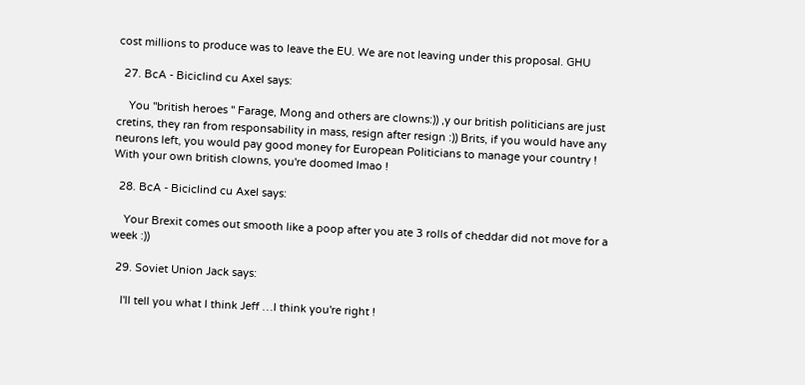cost millions to produce was to leave the EU. We are not leaving under this proposal. GHU

  27. BcA - Biciclind cu Axel says:

    You ''british heroes '' Farage, Mong and others are clowns:)) ,y our british politicians are just cretins, they ran from responsability in mass, resign after resign :)) Brits, if you would have any neurons left, you would pay good money for European Politicians to manage your country ! With your own british clowns, you're doomed lmao !

  28. BcA - Biciclind cu Axel says:

    Your Brexit comes out smooth like a poop after you ate 3 rolls of cheddar did not move for a week :))

  29. Soviet Union Jack says:

    I'll tell you what I think Jeff …I think you're right !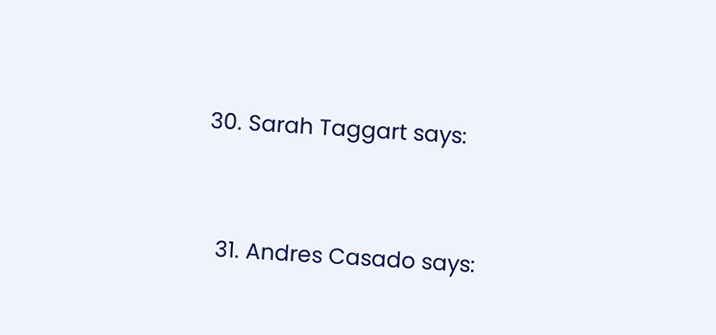30. Sarah Taggart says:


  31. Andres Casado says: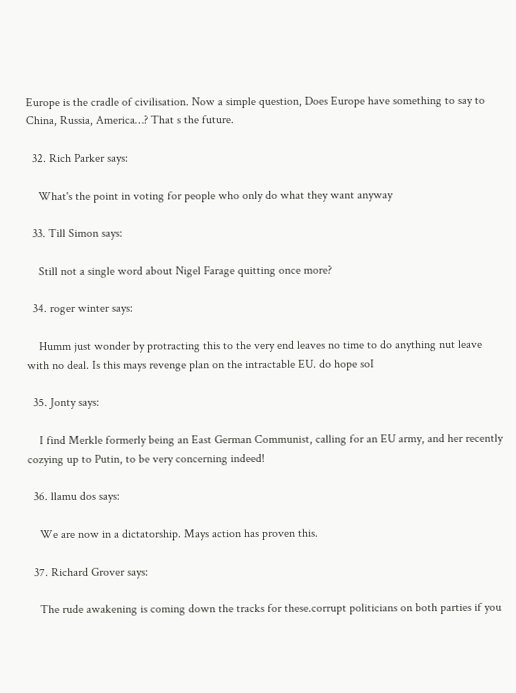Europe is the cradle of civilisation. Now a simple question, Does Europe have something to say to China, Russia, America…? That s the future.

  32. Rich Parker says:

    What's the point in voting for people who only do what they want anyway

  33. Till Simon says:

    Still not a single word about Nigel Farage quitting once more?

  34. roger winter says:

    Humm just wonder by protracting this to the very end leaves no time to do anything nut leave with no deal. Is this mays revenge plan on the intractable EU. do hope soI

  35. Jonty says:

    I find Merkle formerly being an East German Communist, calling for an EU army, and her recently cozying up to Putin, to be very concerning indeed!

  36. llamu dos says:

    We are now in a dictatorship. Mays action has proven this.

  37. Richard Grover says:

    The rude awakening is coming down the tracks for these.corrupt politicians on both parties if you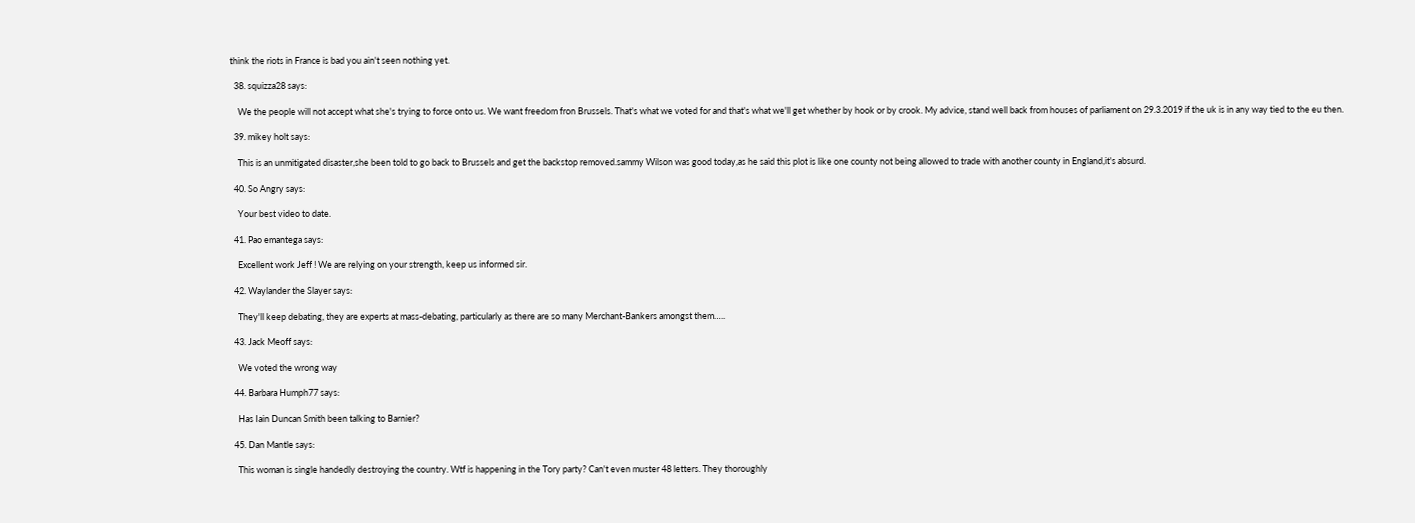think the riots in France is bad you ain't seen nothing yet.

  38. squizza28 says:

    We the people will not accept what she's trying to force onto us. We want freedom fron Brussels. That's what we voted for and that's what we'll get whether by hook or by crook. My advice, stand well back from houses of parliament on 29.3.2019 if the uk is in any way tied to the eu then.

  39. mikey holt says:

    This is an unmitigated disaster,she been told to go back to Brussels and get the backstop removed.sammy Wilson was good today,as he said this plot is like one county not being allowed to trade with another county in England,it's absurd.

  40. So Angry says:

    Your best video to date.

  41. Pao emantega says:

    Excellent work Jeff ! We are relying on your strength, keep us informed sir.

  42. Waylander the Slayer says:

    They'll keep debating, they are experts at mass-debating, particularly as there are so many Merchant-Bankers amongst them…..

  43. Jack Meoff says:

    We voted the wrong way

  44. Barbara Humph77 says:

    Has Iain Duncan Smith been talking to Barnier?

  45. Dan Mantle says:

    This woman is single handedly destroying the country. Wtf is happening in the Tory party? Can't even muster 48 letters. They thoroughly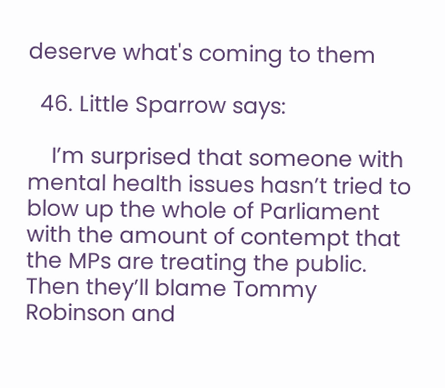deserve what's coming to them

  46. Little Sparrow says:

    I’m surprised that someone with mental health issues hasn’t tried to blow up the whole of Parliament with the amount of contempt that the MPs are treating the public. Then they’ll blame Tommy Robinson and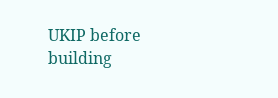UKIP before building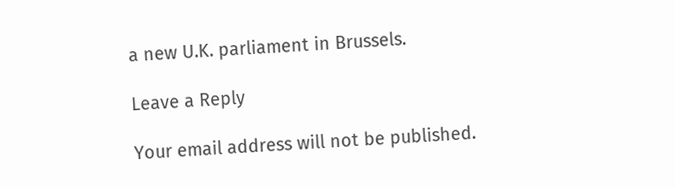a new U.K. parliament in Brussels.

Leave a Reply

Your email address will not be published.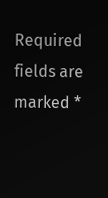Required fields are marked *